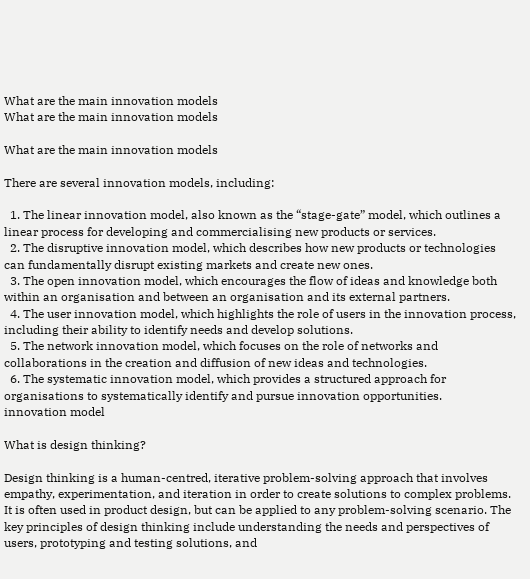What are the main innovation models
What are the main innovation models

What are the main innovation models

There are several innovation models, including:

  1. The linear innovation model, also known as the “stage-gate” model, which outlines a linear process for developing and commercialising new products or services.
  2. The disruptive innovation model, which describes how new products or technologies can fundamentally disrupt existing markets and create new ones.
  3. The open innovation model, which encourages the flow of ideas and knowledge both within an organisation and between an organisation and its external partners.
  4. The user innovation model, which highlights the role of users in the innovation process, including their ability to identify needs and develop solutions.
  5. The network innovation model, which focuses on the role of networks and collaborations in the creation and diffusion of new ideas and technologies.
  6. The systematic innovation model, which provides a structured approach for organisations to systematically identify and pursue innovation opportunities.
innovation model

What is design thinking?

Design thinking is a human-centred, iterative problem-solving approach that involves empathy, experimentation, and iteration in order to create solutions to complex problems. It is often used in product design, but can be applied to any problem-solving scenario. The key principles of design thinking include understanding the needs and perspectives of users, prototyping and testing solutions, and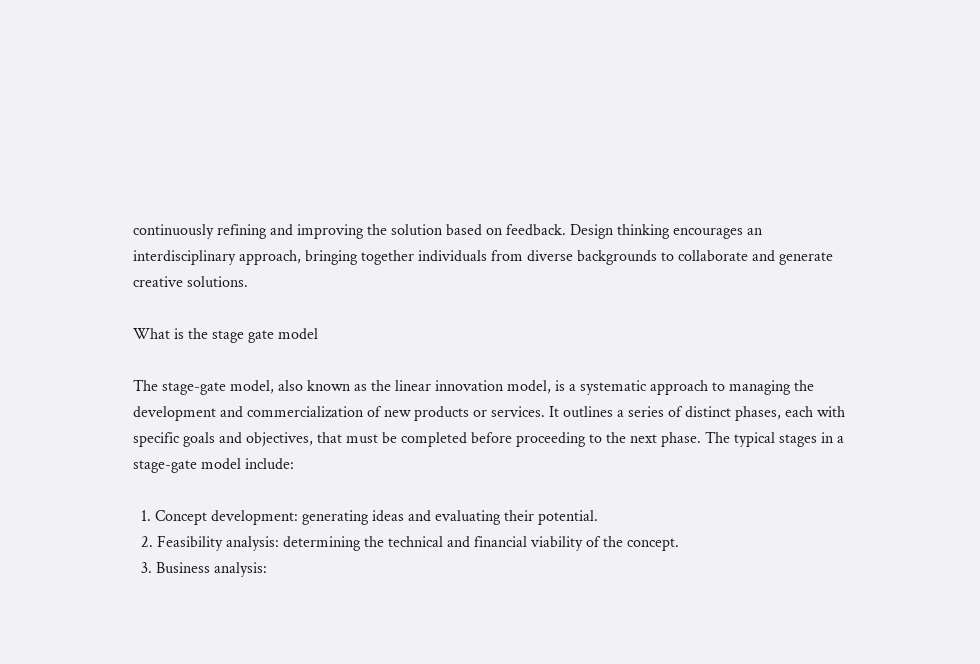continuously refining and improving the solution based on feedback. Design thinking encourages an interdisciplinary approach, bringing together individuals from diverse backgrounds to collaborate and generate creative solutions.

What is the stage gate model

The stage-gate model, also known as the linear innovation model, is a systematic approach to managing the development and commercialization of new products or services. It outlines a series of distinct phases, each with specific goals and objectives, that must be completed before proceeding to the next phase. The typical stages in a stage-gate model include:

  1. Concept development: generating ideas and evaluating their potential.
  2. Feasibility analysis: determining the technical and financial viability of the concept.
  3. Business analysis: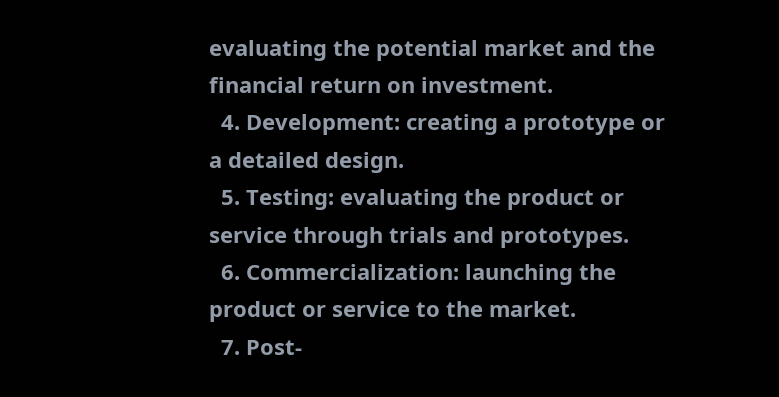evaluating the potential market and the financial return on investment.
  4. Development: creating a prototype or a detailed design.
  5. Testing: evaluating the product or service through trials and prototypes.
  6. Commercialization: launching the product or service to the market.
  7. Post-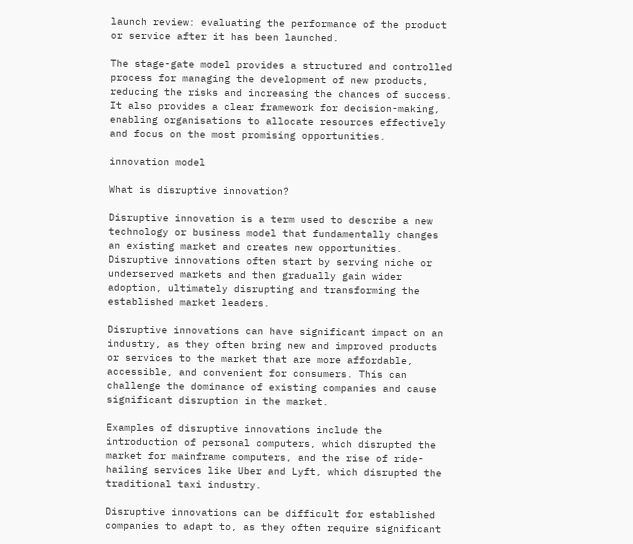launch review: evaluating the performance of the product or service after it has been launched.

The stage-gate model provides a structured and controlled process for managing the development of new products, reducing the risks and increasing the chances of success. It also provides a clear framework for decision-making, enabling organisations to allocate resources effectively and focus on the most promising opportunities.

innovation model

What is disruptive innovation?

Disruptive innovation is a term used to describe a new technology or business model that fundamentally changes an existing market and creates new opportunities. Disruptive innovations often start by serving niche or underserved markets and then gradually gain wider adoption, ultimately disrupting and transforming the established market leaders.

Disruptive innovations can have significant impact on an industry, as they often bring new and improved products or services to the market that are more affordable, accessible, and convenient for consumers. This can challenge the dominance of existing companies and cause significant disruption in the market.

Examples of disruptive innovations include the introduction of personal computers, which disrupted the market for mainframe computers, and the rise of ride-hailing services like Uber and Lyft, which disrupted the traditional taxi industry.

Disruptive innovations can be difficult for established companies to adapt to, as they often require significant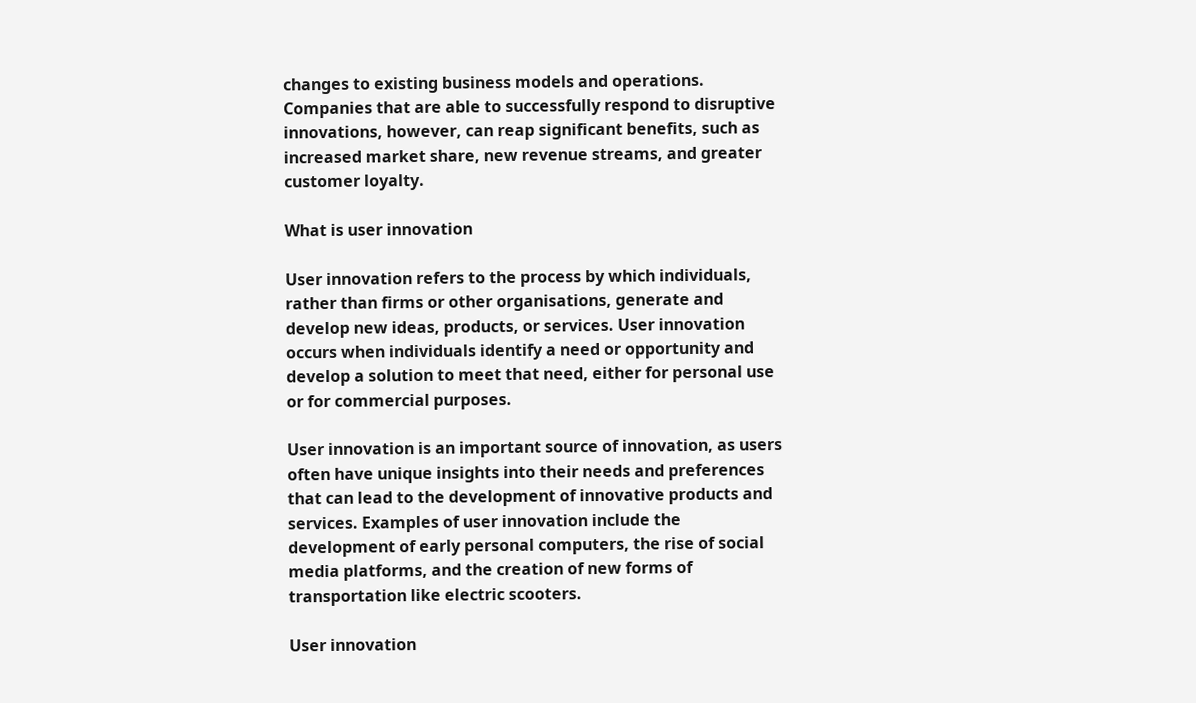changes to existing business models and operations. Companies that are able to successfully respond to disruptive innovations, however, can reap significant benefits, such as increased market share, new revenue streams, and greater customer loyalty.

What is user innovation

User innovation refers to the process by which individuals, rather than firms or other organisations, generate and develop new ideas, products, or services. User innovation occurs when individuals identify a need or opportunity and develop a solution to meet that need, either for personal use or for commercial purposes.

User innovation is an important source of innovation, as users often have unique insights into their needs and preferences that can lead to the development of innovative products and services. Examples of user innovation include the development of early personal computers, the rise of social media platforms, and the creation of new forms of transportation like electric scooters.

User innovation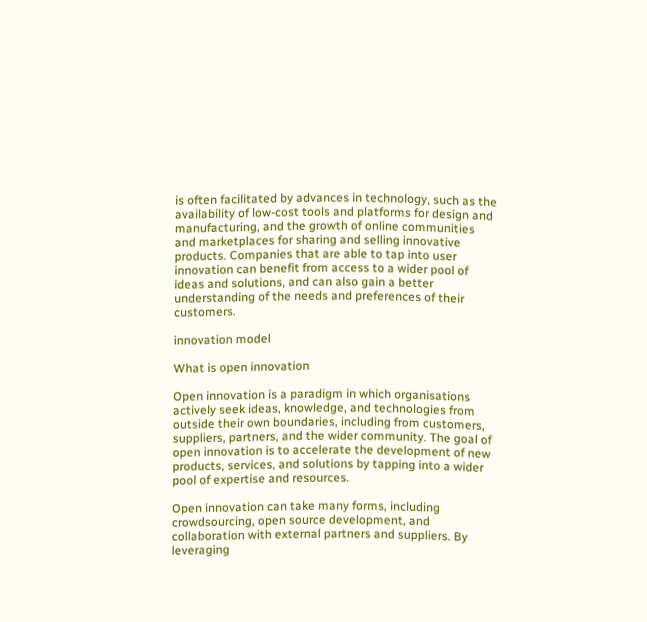is often facilitated by advances in technology, such as the availability of low-cost tools and platforms for design and manufacturing, and the growth of online communities and marketplaces for sharing and selling innovative products. Companies that are able to tap into user innovation can benefit from access to a wider pool of ideas and solutions, and can also gain a better understanding of the needs and preferences of their customers.

innovation model

What is open innovation

Open innovation is a paradigm in which organisations actively seek ideas, knowledge, and technologies from outside their own boundaries, including from customers, suppliers, partners, and the wider community. The goal of open innovation is to accelerate the development of new products, services, and solutions by tapping into a wider pool of expertise and resources.

Open innovation can take many forms, including crowdsourcing, open source development, and collaboration with external partners and suppliers. By leveraging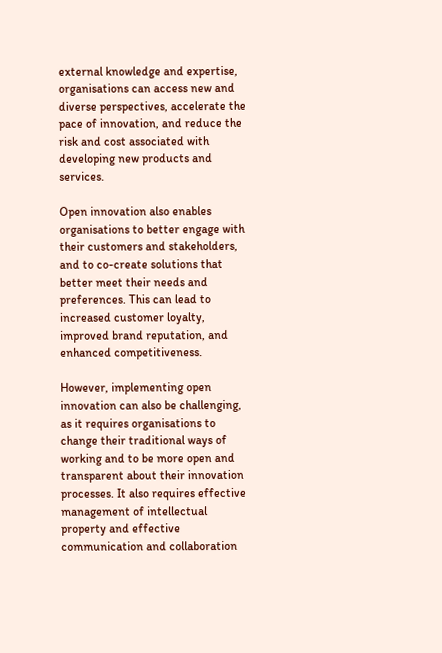external knowledge and expertise, organisations can access new and diverse perspectives, accelerate the pace of innovation, and reduce the risk and cost associated with developing new products and services.

Open innovation also enables organisations to better engage with their customers and stakeholders, and to co-create solutions that better meet their needs and preferences. This can lead to increased customer loyalty, improved brand reputation, and enhanced competitiveness.

However, implementing open innovation can also be challenging, as it requires organisations to change their traditional ways of working and to be more open and transparent about their innovation processes. It also requires effective management of intellectual property and effective communication and collaboration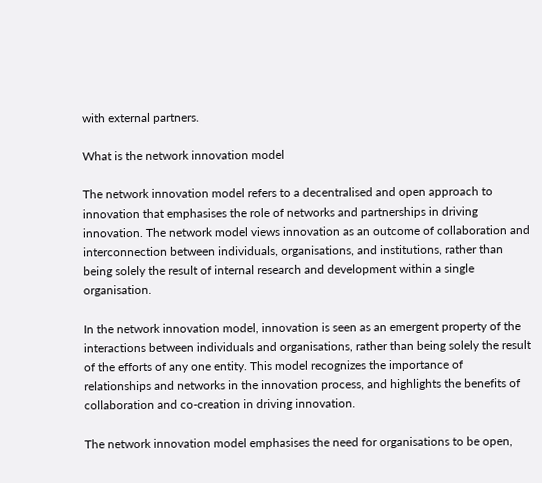with external partners.

What is the network innovation model

The network innovation model refers to a decentralised and open approach to innovation that emphasises the role of networks and partnerships in driving innovation. The network model views innovation as an outcome of collaboration and interconnection between individuals, organisations, and institutions, rather than being solely the result of internal research and development within a single organisation.

In the network innovation model, innovation is seen as an emergent property of the interactions between individuals and organisations, rather than being solely the result of the efforts of any one entity. This model recognizes the importance of relationships and networks in the innovation process, and highlights the benefits of collaboration and co-creation in driving innovation.

The network innovation model emphasises the need for organisations to be open,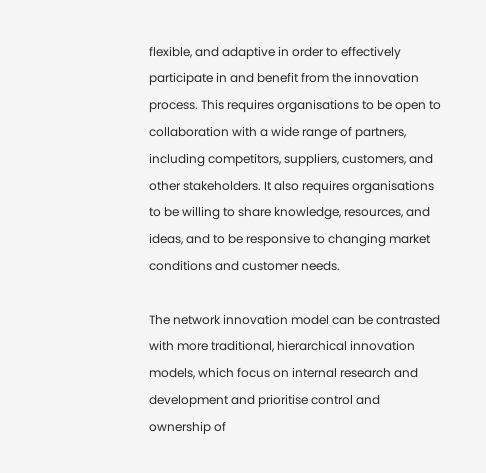flexible, and adaptive in order to effectively participate in and benefit from the innovation process. This requires organisations to be open to collaboration with a wide range of partners, including competitors, suppliers, customers, and other stakeholders. It also requires organisations to be willing to share knowledge, resources, and ideas, and to be responsive to changing market conditions and customer needs.

The network innovation model can be contrasted with more traditional, hierarchical innovation models, which focus on internal research and development and prioritise control and ownership of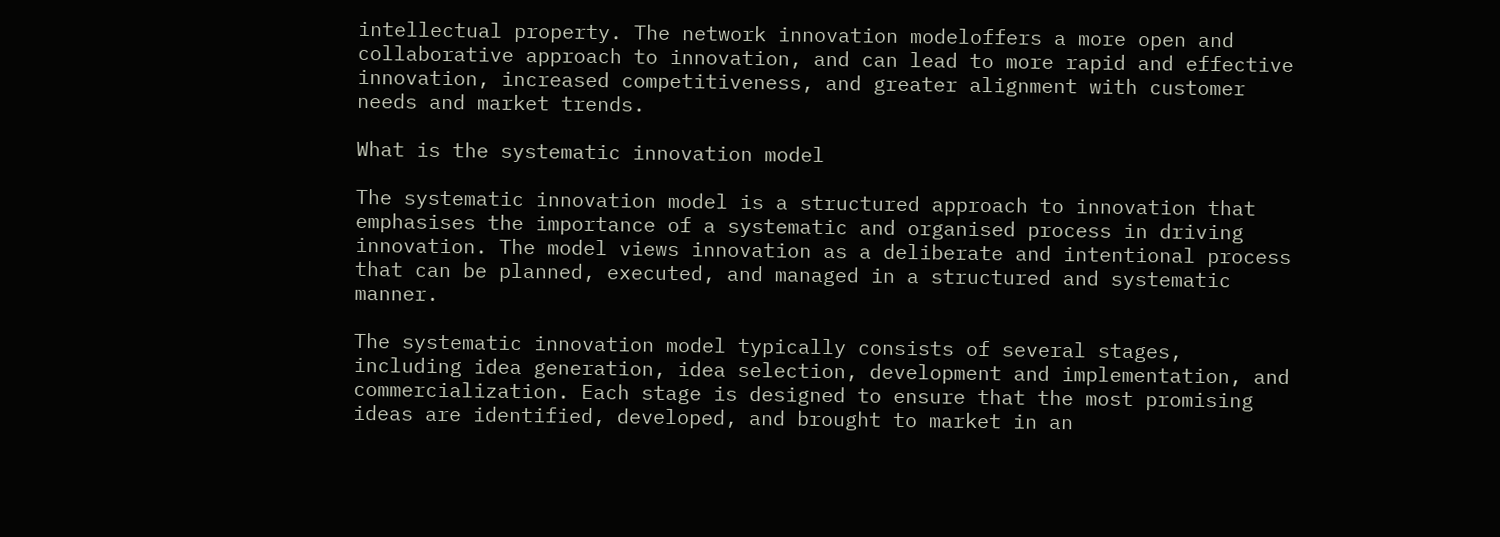intellectual property. The network innovation modeloffers a more open and collaborative approach to innovation, and can lead to more rapid and effective innovation, increased competitiveness, and greater alignment with customer needs and market trends.

What is the systematic innovation model

The systematic innovation model is a structured approach to innovation that emphasises the importance of a systematic and organised process in driving innovation. The model views innovation as a deliberate and intentional process that can be planned, executed, and managed in a structured and systematic manner.

The systematic innovation model typically consists of several stages, including idea generation, idea selection, development and implementation, and commercialization. Each stage is designed to ensure that the most promising ideas are identified, developed, and brought to market in an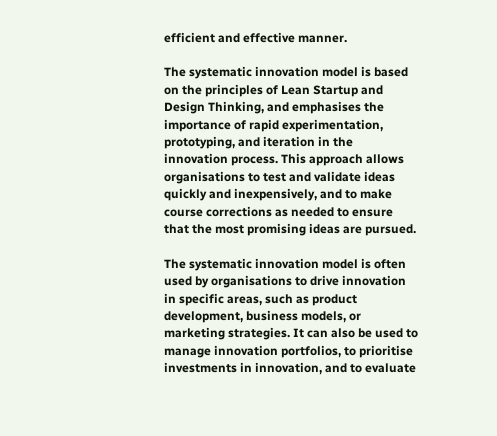efficient and effective manner.

The systematic innovation model is based on the principles of Lean Startup and Design Thinking, and emphasises the importance of rapid experimentation, prototyping, and iteration in the innovation process. This approach allows organisations to test and validate ideas quickly and inexpensively, and to make course corrections as needed to ensure that the most promising ideas are pursued.

The systematic innovation model is often used by organisations to drive innovation in specific areas, such as product development, business models, or marketing strategies. It can also be used to manage innovation portfolios, to prioritise investments in innovation, and to evaluate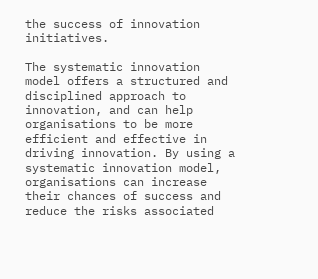the success of innovation initiatives.

The systematic innovation model offers a structured and disciplined approach to innovation, and can help organisations to be more efficient and effective in driving innovation. By using a systematic innovation model, organisations can increase their chances of success and reduce the risks associated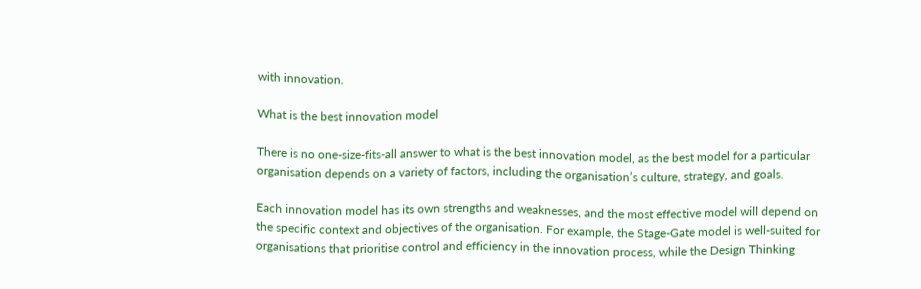with innovation.

What is the best innovation model

There is no one-size-fits-all answer to what is the best innovation model, as the best model for a particular organisation depends on a variety of factors, including the organisation’s culture, strategy, and goals.

Each innovation model has its own strengths and weaknesses, and the most effective model will depend on the specific context and objectives of the organisation. For example, the Stage-Gate model is well-suited for organisations that prioritise control and efficiency in the innovation process, while the Design Thinking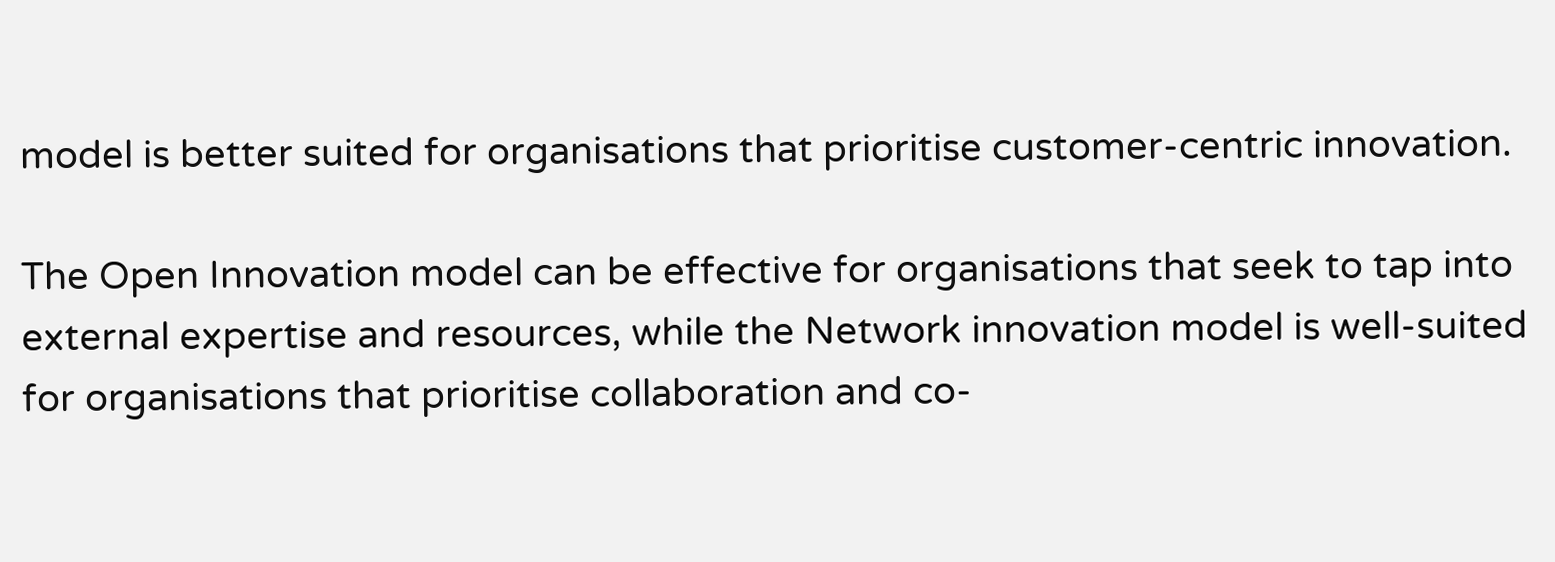model is better suited for organisations that prioritise customer-centric innovation.

The Open Innovation model can be effective for organisations that seek to tap into external expertise and resources, while the Network innovation model is well-suited for organisations that prioritise collaboration and co-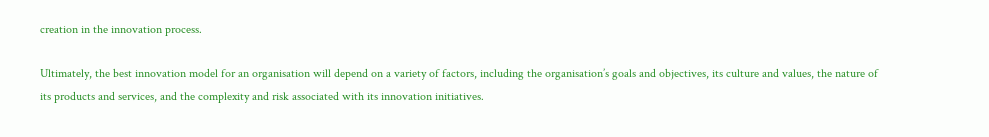creation in the innovation process.

Ultimately, the best innovation model for an organisation will depend on a variety of factors, including the organisation’s goals and objectives, its culture and values, the nature of its products and services, and the complexity and risk associated with its innovation initiatives.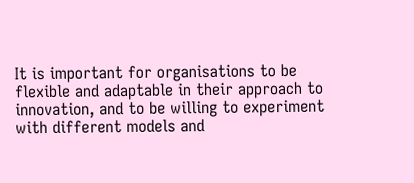It is important for organisations to be flexible and adaptable in their approach to innovation, and to be willing to experiment with different models and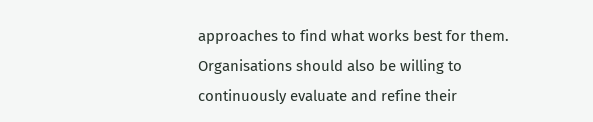approaches to find what works best for them. Organisations should also be willing to continuously evaluate and refine their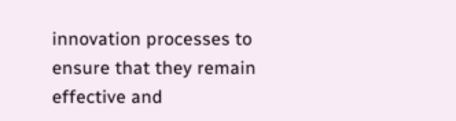innovation processes to ensure that they remain effective and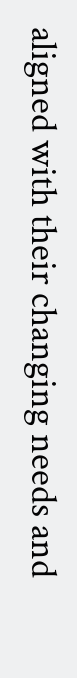aligned with their changing needs and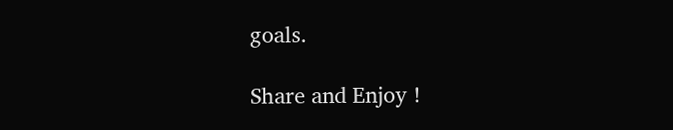goals.

Share and Enjoy !